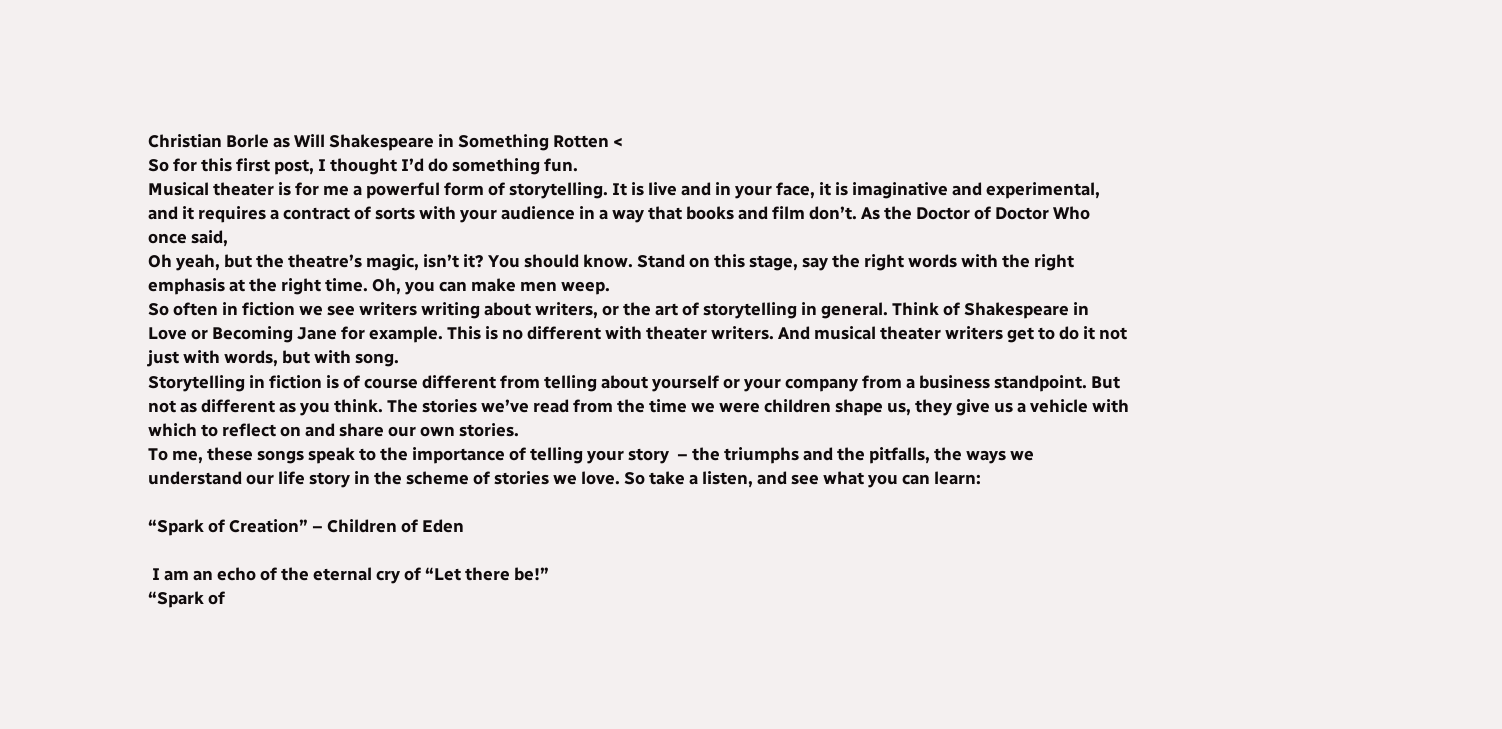Christian Borle as Will Shakespeare in Something Rotten <
So for this first post, I thought I’d do something fun.
Musical theater is for me a powerful form of storytelling. It is live and in your face, it is imaginative and experimental, and it requires a contract of sorts with your audience in a way that books and film don’t. As the Doctor of Doctor Who once said,
Oh yeah, but the theatre’s magic, isn’t it? You should know. Stand on this stage, say the right words with the right emphasis at the right time. Oh, you can make men weep.
So often in fiction we see writers writing about writers, or the art of storytelling in general. Think of Shakespeare in Love or Becoming Jane for example. This is no different with theater writers. And musical theater writers get to do it not just with words, but with song.
Storytelling in fiction is of course different from telling about yourself or your company from a business standpoint. But not as different as you think. The stories we’ve read from the time we were children shape us, they give us a vehicle with which to reflect on and share our own stories.
To me, these songs speak to the importance of telling your story  – the triumphs and the pitfalls, the ways we understand our life story in the scheme of stories we love. So take a listen, and see what you can learn:

“Spark of Creation” – Children of Eden

 I am an echo of the eternal cry of “Let there be!”
“Spark of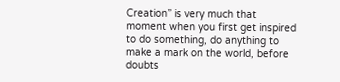Creation” is very much that moment when you first get inspired to do something, do anything to make a mark on the world, before doubts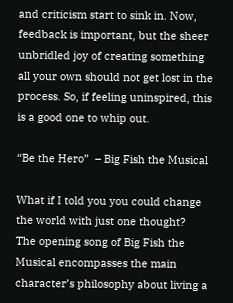and criticism start to sink in. Now, feedback is important, but the sheer unbridled joy of creating something all your own should not get lost in the process. So, if feeling uninspired, this is a good one to whip out.

“Be the Hero”  – Big Fish the Musical

What if I told you you could change the world with just one thought?
The opening song of Big Fish the Musical encompasses the main character’s philosophy about living a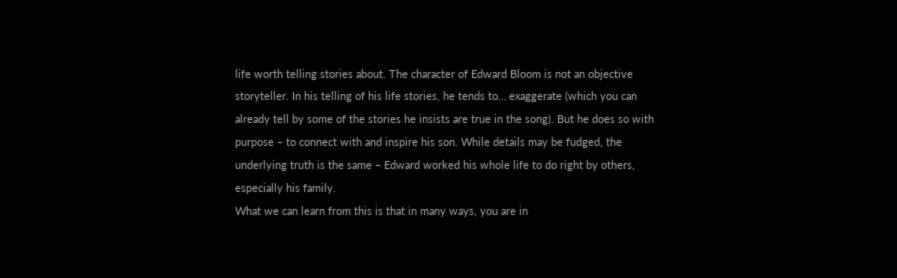life worth telling stories about. The character of Edward Bloom is not an objective storyteller. In his telling of his life stories, he tends to… exaggerate (which you can already tell by some of the stories he insists are true in the song). But he does so with purpose – to connect with and inspire his son. While details may be fudged, the underlying truth is the same – Edward worked his whole life to do right by others, especially his family.
What we can learn from this is that in many ways, you are in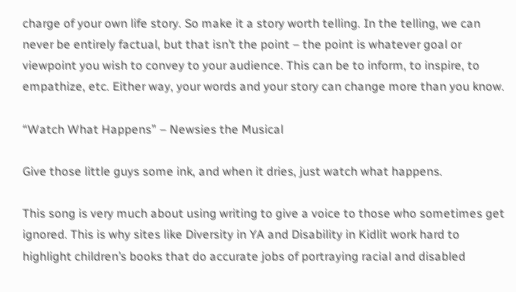charge of your own life story. So make it a story worth telling. In the telling, we can never be entirely factual, but that isn’t the point – the point is whatever goal or viewpoint you wish to convey to your audience. This can be to inform, to inspire, to empathize, etc. Either way, your words and your story can change more than you know.

“Watch What Happens” – Newsies the Musical

Give those little guys some ink, and when it dries, just watch what happens.

This song is very much about using writing to give a voice to those who sometimes get ignored. This is why sites like Diversity in YA and Disability in Kidlit work hard to highlight children’s books that do accurate jobs of portraying racial and disabled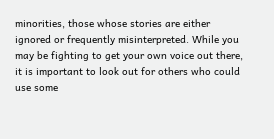minorities, those whose stories are either ignored or frequently misinterpreted. While you may be fighting to get your own voice out there, it is important to look out for others who could use some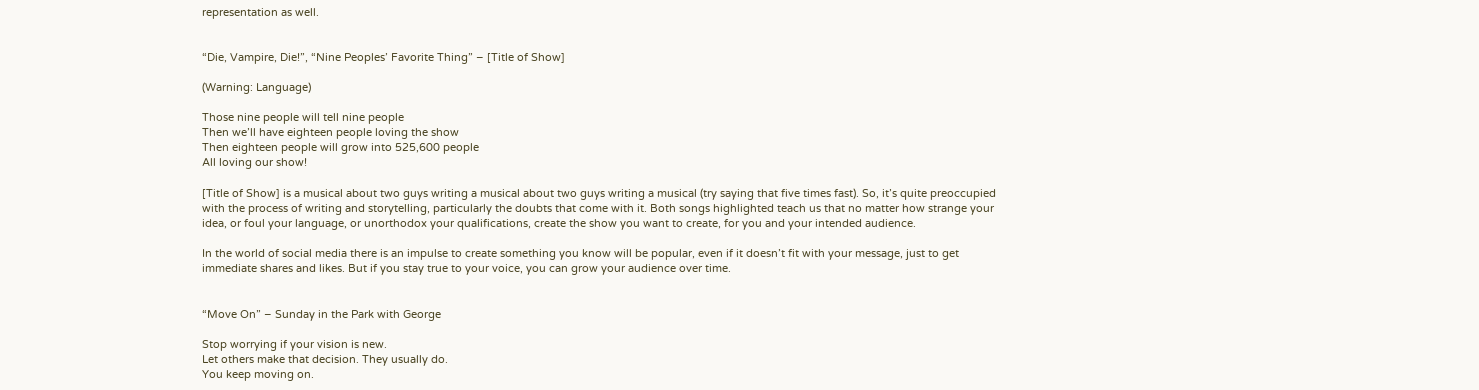representation as well.


“Die, Vampire, Die!”, “Nine Peoples’ Favorite Thing” – [Title of Show]

(Warning: Language)

Those nine people will tell nine people
Then we’ll have eighteen people loving the show
Then eighteen people will grow into 525,600 people
All loving our show!

[Title of Show] is a musical about two guys writing a musical about two guys writing a musical (try saying that five times fast). So, it’s quite preoccupied with the process of writing and storytelling, particularly the doubts that come with it. Both songs highlighted teach us that no matter how strange your idea, or foul your language, or unorthodox your qualifications, create the show you want to create, for you and your intended audience.

In the world of social media there is an impulse to create something you know will be popular, even if it doesn’t fit with your message, just to get immediate shares and likes. But if you stay true to your voice, you can grow your audience over time.


“Move On” – Sunday in the Park with George

Stop worrying if your vision is new.
Let others make that decision. They usually do.
You keep moving on.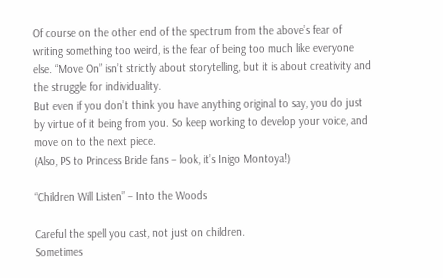Of course on the other end of the spectrum from the above’s fear of writing something too weird, is the fear of being too much like everyone else. “Move On” isn’t strictly about storytelling, but it is about creativity and the struggle for individuality.
But even if you don’t think you have anything original to say, you do just by virtue of it being from you. So keep working to develop your voice, and move on to the next piece.
(Also, PS to Princess Bride fans – look, it’s Inigo Montoya!)

“Children Will Listen” – Into the Woods

Careful the spell you cast, not just on children.
Sometimes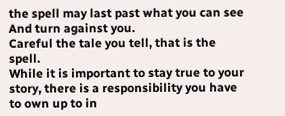the spell may last past what you can see
And turn against you.
Careful the tale you tell, that is the spell.
While it is important to stay true to your story, there is a responsibility you have to own up to in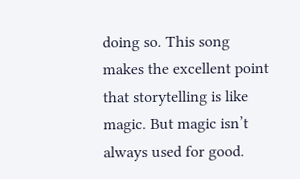doing so. This song makes the excellent point that storytelling is like magic. But magic isn’t always used for good.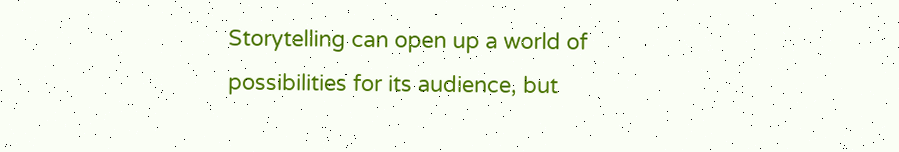Storytelling can open up a world of possibilities for its audience, but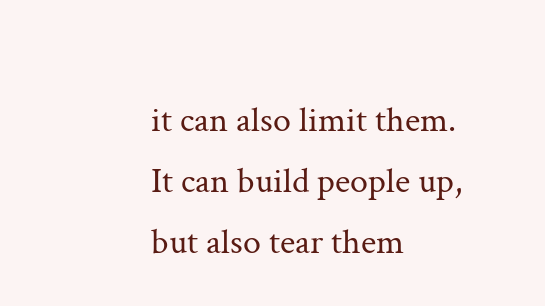it can also limit them. It can build people up, but also tear them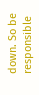down. So be responsible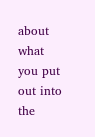about what you put out into the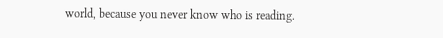world, because you never know who is reading.